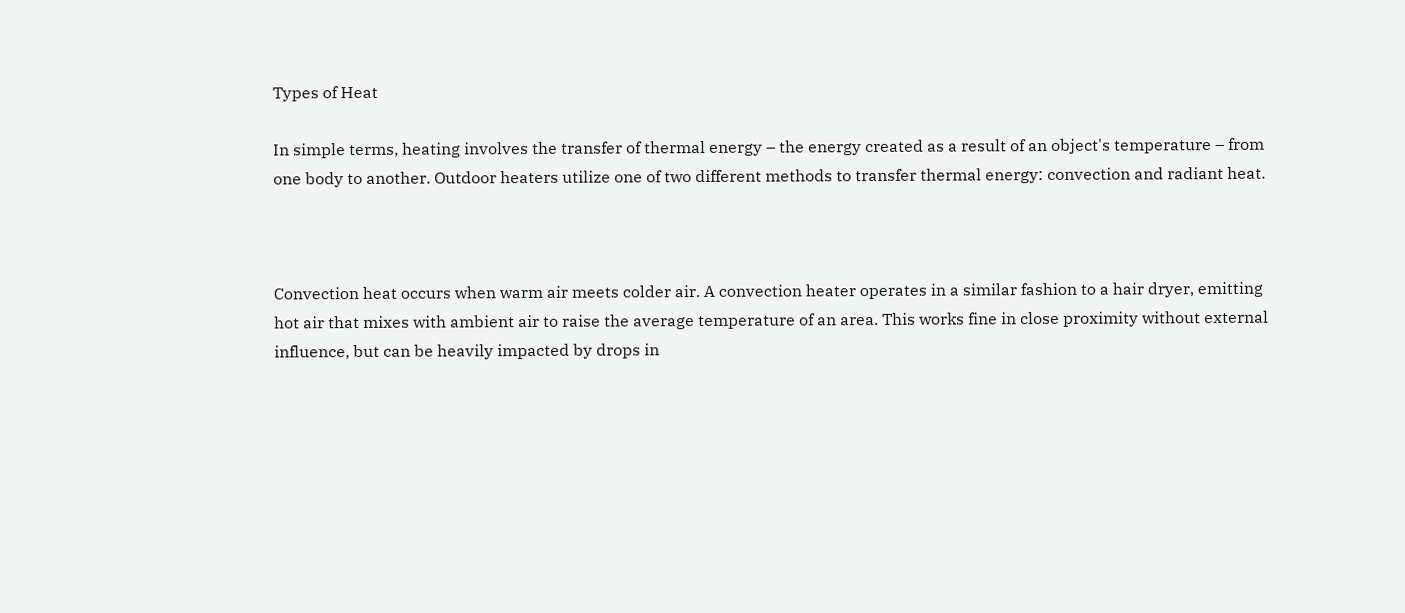Types of Heat

In simple terms, heating involves the transfer of thermal energy – the energy created as a result of an object's temperature – from one body to another. Outdoor heaters utilize one of two different methods to transfer thermal energy: convection and radiant heat.



Convection heat occurs when warm air meets colder air. A convection heater operates in a similar fashion to a hair dryer, emitting hot air that mixes with ambient air to raise the average temperature of an area. This works fine in close proximity without external influence, but can be heavily impacted by drops in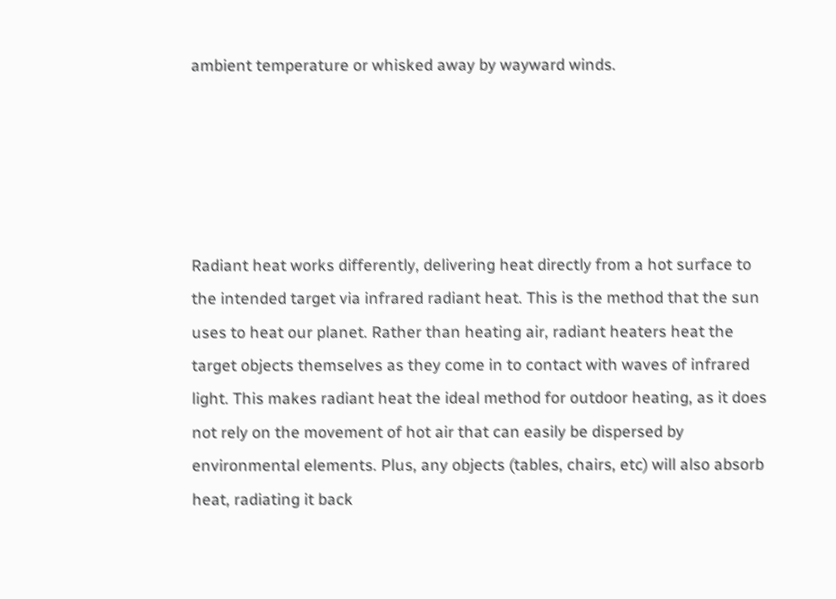ambient temperature or whisked away by wayward winds.





Radiant heat works differently, delivering heat directly from a hot surface to the intended target via infrared radiant heat. This is the method that the sun uses to heat our planet. Rather than heating air, radiant heaters heat the target objects themselves as they come in to contact with waves of infrared light. This makes radiant heat the ideal method for outdoor heating, as it does not rely on the movement of hot air that can easily be dispersed by environmental elements. Plus, any objects (tables, chairs, etc) will also absorb heat, radiating it back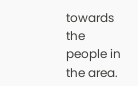towards the people in the area.